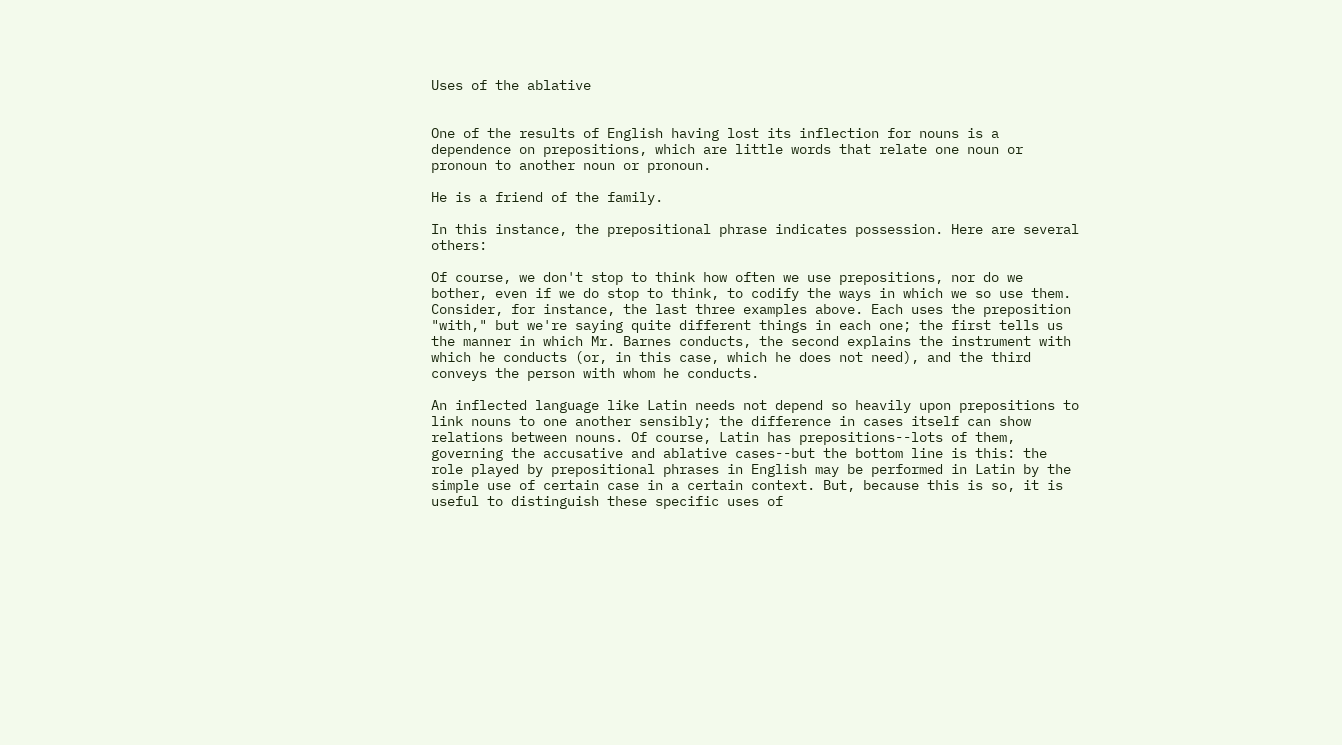Uses of the ablative


One of the results of English having lost its inflection for nouns is a dependence on prepositions, which are little words that relate one noun or pronoun to another noun or pronoun.

He is a friend of the family.

In this instance, the prepositional phrase indicates possession. Here are several others:

Of course, we don't stop to think how often we use prepositions, nor do we bother, even if we do stop to think, to codify the ways in which we so use them. Consider, for instance, the last three examples above. Each uses the preposition "with," but we're saying quite different things in each one; the first tells us the manner in which Mr. Barnes conducts, the second explains the instrument with which he conducts (or, in this case, which he does not need), and the third conveys the person with whom he conducts.

An inflected language like Latin needs not depend so heavily upon prepositions to link nouns to one another sensibly; the difference in cases itself can show relations between nouns. Of course, Latin has prepositions--lots of them, governing the accusative and ablative cases--but the bottom line is this: the role played by prepositional phrases in English may be performed in Latin by the simple use of certain case in a certain context. But, because this is so, it is useful to distinguish these specific uses of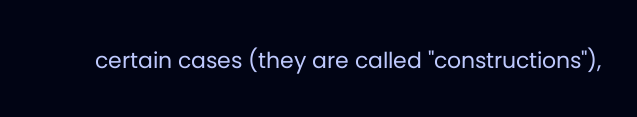certain cases (they are called "constructions"),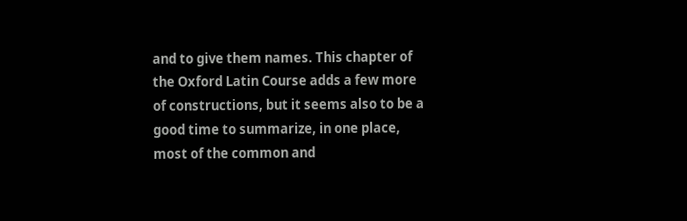and to give them names. This chapter of the Oxford Latin Course adds a few more of constructions, but it seems also to be a good time to summarize, in one place, most of the common and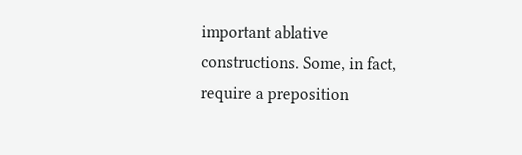important ablative constructions. Some, in fact, require a preposition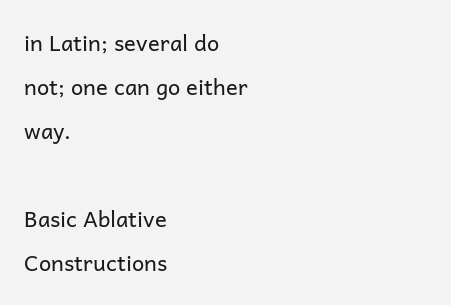in Latin; several do not; one can go either way.

Basic Ablative Constructions